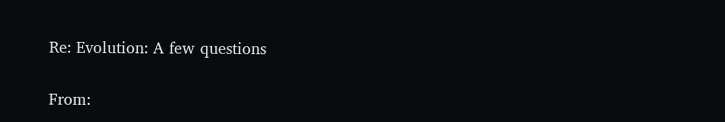Re: Evolution: A few questions

From: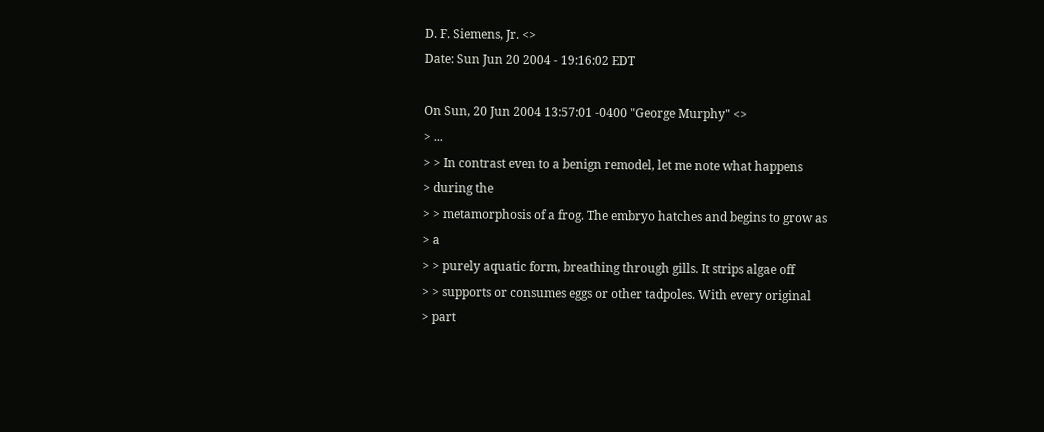D. F. Siemens, Jr. <>
Date: Sun Jun 20 2004 - 19:16:02 EDT

On Sun, 20 Jun 2004 13:57:01 -0400 "George Murphy" <>
> ...
> > In contrast even to a benign remodel, let me note what happens
> during the
> > metamorphosis of a frog. The embryo hatches and begins to grow as
> a
> > purely aquatic form, breathing through gills. It strips algae off
> > supports or consumes eggs or other tadpoles. With every original
> part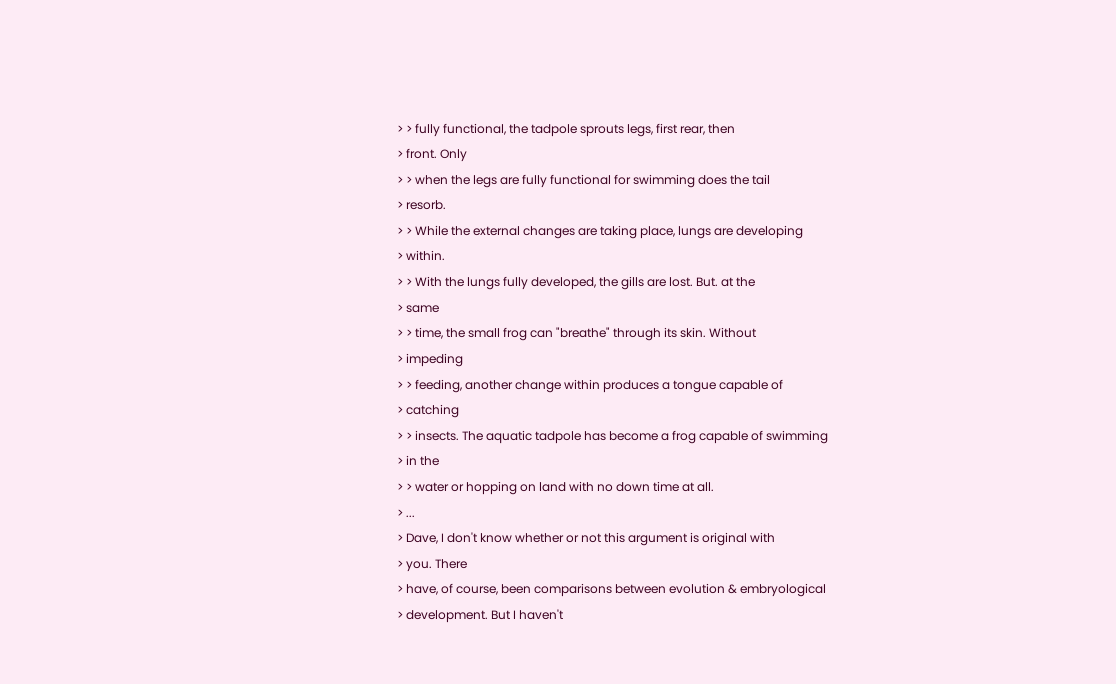> > fully functional, the tadpole sprouts legs, first rear, then
> front. Only
> > when the legs are fully functional for swimming does the tail
> resorb.
> > While the external changes are taking place, lungs are developing
> within.
> > With the lungs fully developed, the gills are lost. But. at the
> same
> > time, the small frog can "breathe" through its skin. Without
> impeding
> > feeding, another change within produces a tongue capable of
> catching
> > insects. The aquatic tadpole has become a frog capable of swimming
> in the
> > water or hopping on land with no down time at all.
> ...
> Dave, I don't know whether or not this argument is original with
> you. There
> have, of course, been comparisons between evolution & embryological
> development. But I haven't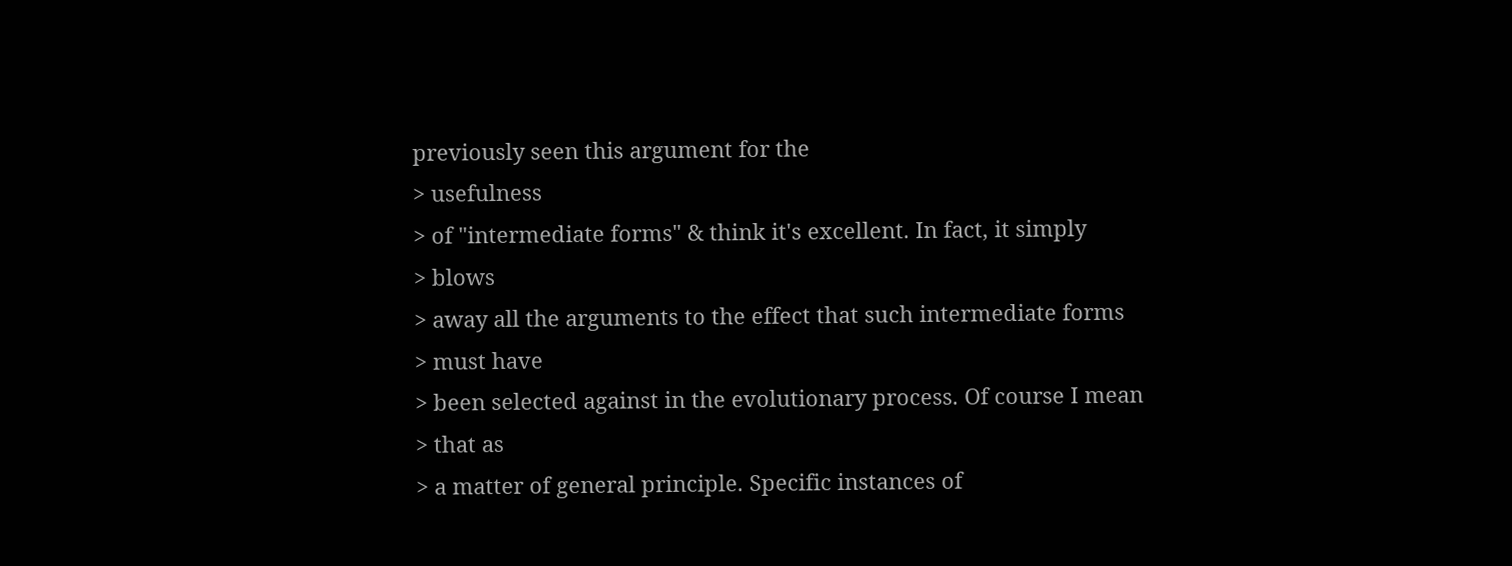previously seen this argument for the
> usefulness
> of "intermediate forms" & think it's excellent. In fact, it simply
> blows
> away all the arguments to the effect that such intermediate forms
> must have
> been selected against in the evolutionary process. Of course I mean
> that as
> a matter of general principle. Specific instances of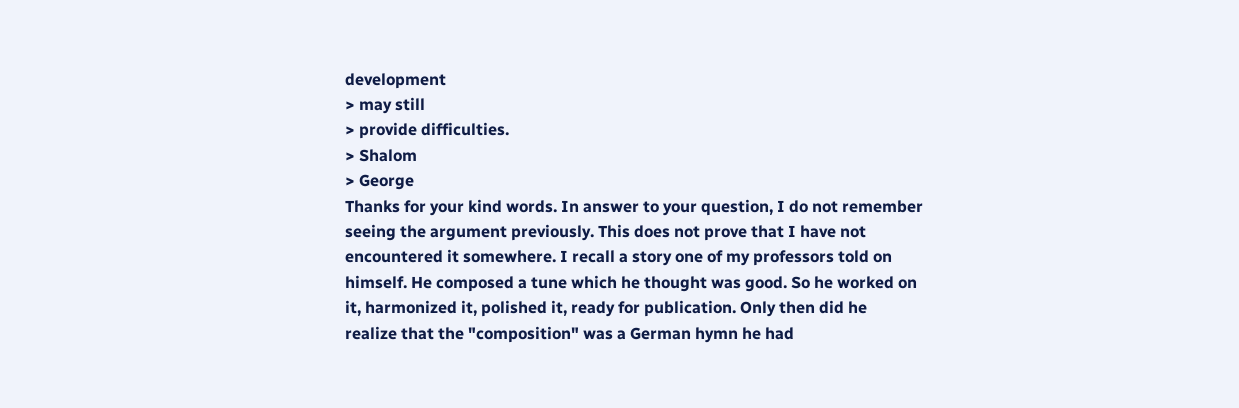development
> may still
> provide difficulties.
> Shalom
> George
Thanks for your kind words. In answer to your question, I do not remember
seeing the argument previously. This does not prove that I have not
encountered it somewhere. I recall a story one of my professors told on
himself. He composed a tune which he thought was good. So he worked on
it, harmonized it, polished it, ready for publication. Only then did he
realize that the "composition" was a German hymn he had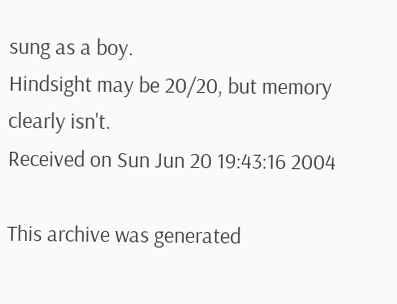sung as a boy.
Hindsight may be 20/20, but memory clearly isn't.
Received on Sun Jun 20 19:43:16 2004

This archive was generated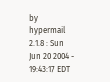by hypermail 2.1.8 : Sun Jun 20 2004 - 19:43:17 EDT